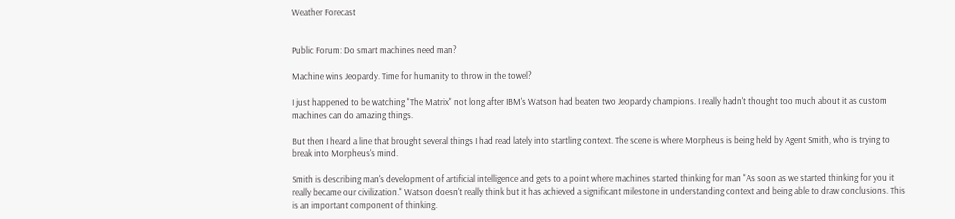Weather Forecast


Public Forum: Do smart machines need man?

Machine wins Jeopardy. Time for humanity to throw in the towel?

I just happened to be watching "The Matrix" not long after IBM's Watson had beaten two Jeopardy champions. I really hadn't thought too much about it as custom machines can do amazing things.

But then I heard a line that brought several things I had read lately into startling context. The scene is where Morpheus is being held by Agent Smith, who is trying to break into Morpheus's mind.

Smith is describing man's development of artificial intelligence and gets to a point where machines started thinking for man "As soon as we started thinking for you it really became our civilization." Watson doesn't really think but it has achieved a significant milestone in understanding context and being able to draw conclusions. This is an important component of thinking.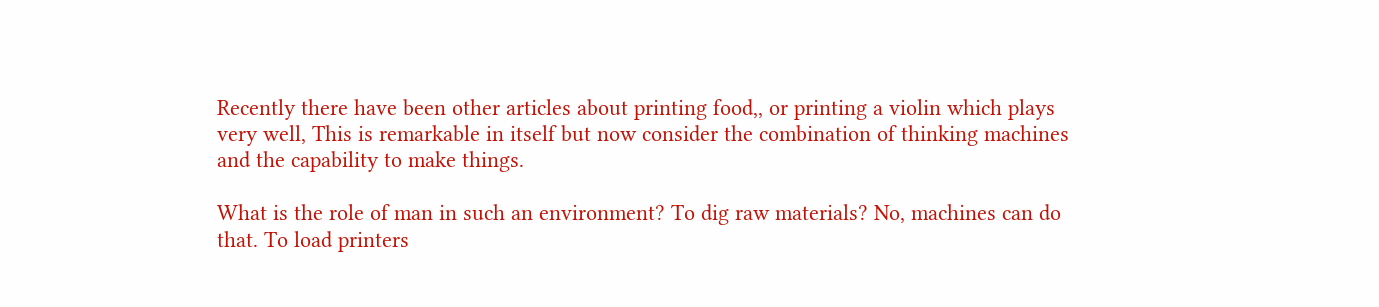Recently there have been other articles about printing food,, or printing a violin which plays very well, This is remarkable in itself but now consider the combination of thinking machines and the capability to make things.

What is the role of man in such an environment? To dig raw materials? No, machines can do that. To load printers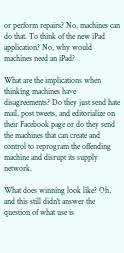or perform repairs? No, machines can do that. To think of the new iPad application? No, why would machines need an iPad?

What are the implications when thinking machines have disagreements? Do they just send hate mail, post tweets, and editorialize on their Facebook page or do they send the machines that can create and control to reprogram the offending machine and disrupt its supply network.

What does winning look like? Oh, and this still didn't answer the question of what use is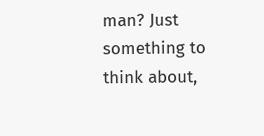man? Just something to think about,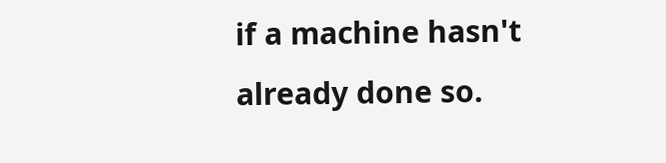if a machine hasn't already done so.